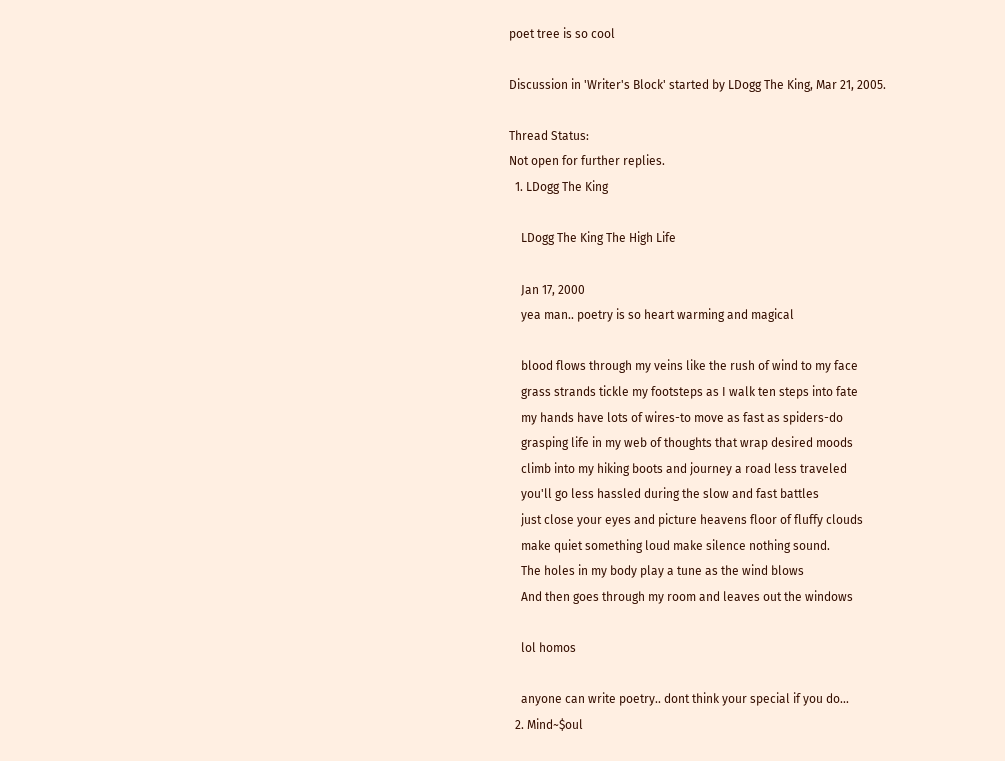poet tree is so cool

Discussion in 'Writer's Block' started by LDogg The King, Mar 21, 2005.

Thread Status:
Not open for further replies.
  1. LDogg The King

    LDogg The King The High Life

    Jan 17, 2000
    yea man.. poetry is so heart warming and magical

    blood flows through my veins like the rush of wind to my face
    grass strands tickle my footsteps as I walk ten steps into fate
    my hands have lots of wires-to move as fast as spiders-do
    grasping life in my web of thoughts that wrap desired moods
    climb into my hiking boots and journey a road less traveled
    you'll go less hassled during the slow and fast battles
    just close your eyes and picture heavens floor of fluffy clouds
    make quiet something loud make silence nothing sound.
    The holes in my body play a tune as the wind blows
    And then goes through my room and leaves out the windows

    lol homos

    anyone can write poetry.. dont think your special if you do...
  2. Mind~$oul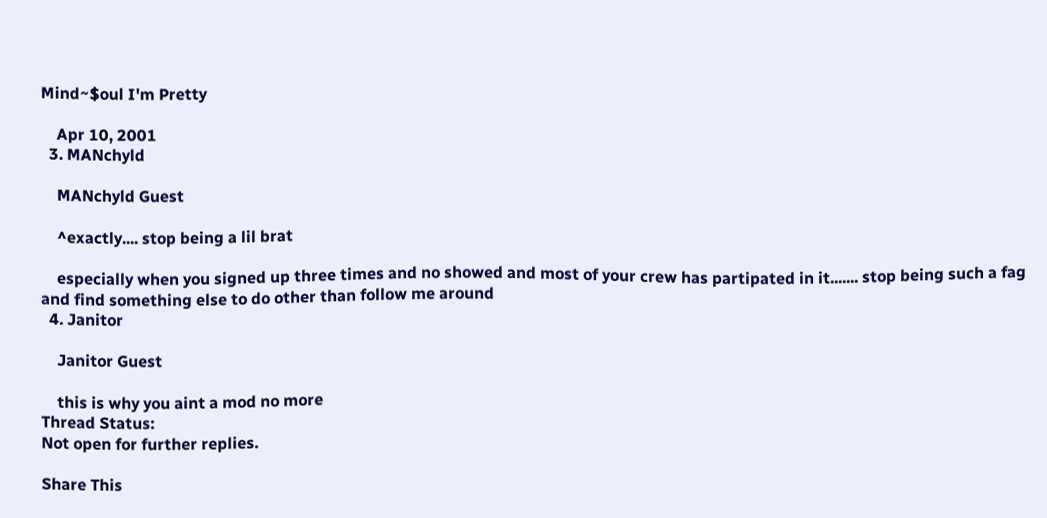Mind~$oul I'm Pretty

    Apr 10, 2001
  3. MANchyld

    MANchyld Guest

    ^exactly.... stop being a lil brat

    especially when you signed up three times and no showed and most of your crew has partipated in it....... stop being such a fag and find something else to do other than follow me around
  4. Janitor

    Janitor Guest

    this is why you aint a mod no more
Thread Status:
Not open for further replies.

Share This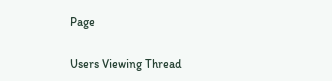Page

Users Viewing Thread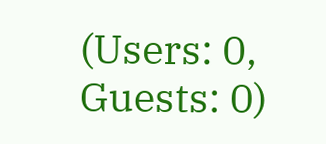(Users: 0, Guests: 0)